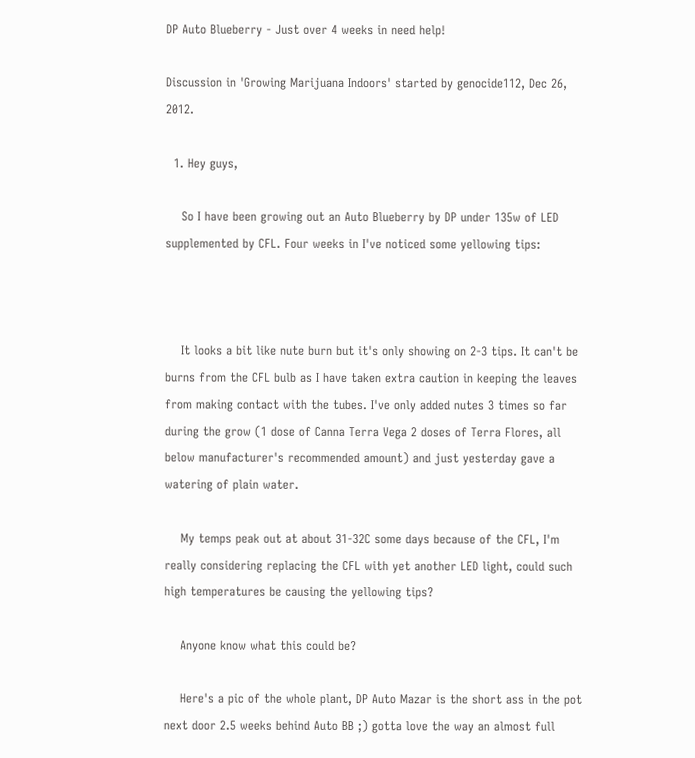DP Auto Blueberry - Just over 4 weeks in need help!

Discussion in 'Growing Marijuana Indoors' started by genocide112, Dec 26, 2012.

  1. Hey guys,

    So I have been growing out an Auto Blueberry by DP under 135w of LED supplemented by CFL. Four weeks in I've noticed some yellowing tips:



    It looks a bit like nute burn but it's only showing on 2-3 tips. It can't be burns from the CFL bulb as I have taken extra caution in keeping the leaves from making contact with the tubes. I've only added nutes 3 times so far during the grow (1 dose of Canna Terra Vega 2 doses of Terra Flores, all below manufacturer's recommended amount) and just yesterday gave a watering of plain water.

    My temps peak out at about 31-32C some days because of the CFL, I'm really considering replacing the CFL with yet another LED light, could such high temperatures be causing the yellowing tips?

    Anyone know what this could be?

    Here's a pic of the whole plant, DP Auto Mazar is the short ass in the pot next door 2.5 weeks behind Auto BB ;) gotta love the way an almost full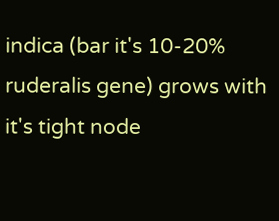indica (bar it's 10-20% ruderalis gene) grows with it's tight node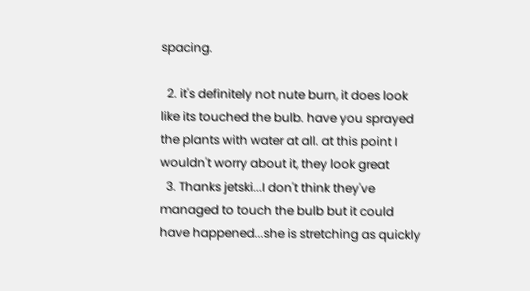spacing.

  2. it's definitely not nute burn, it does look like its touched the bulb. have you sprayed the plants with water at all. at this point I wouldn't worry about it, they look great
  3. Thanks jetski...I don't think they've managed to touch the bulb but it could have happened...she is stretching as quickly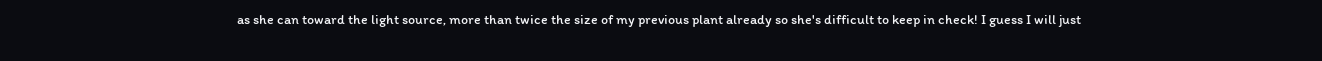as she can toward the light source, more than twice the size of my previous plant already so she's difficult to keep in check! I guess I will just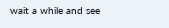wait a while and see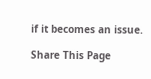if it becomes an issue.

Share This Page